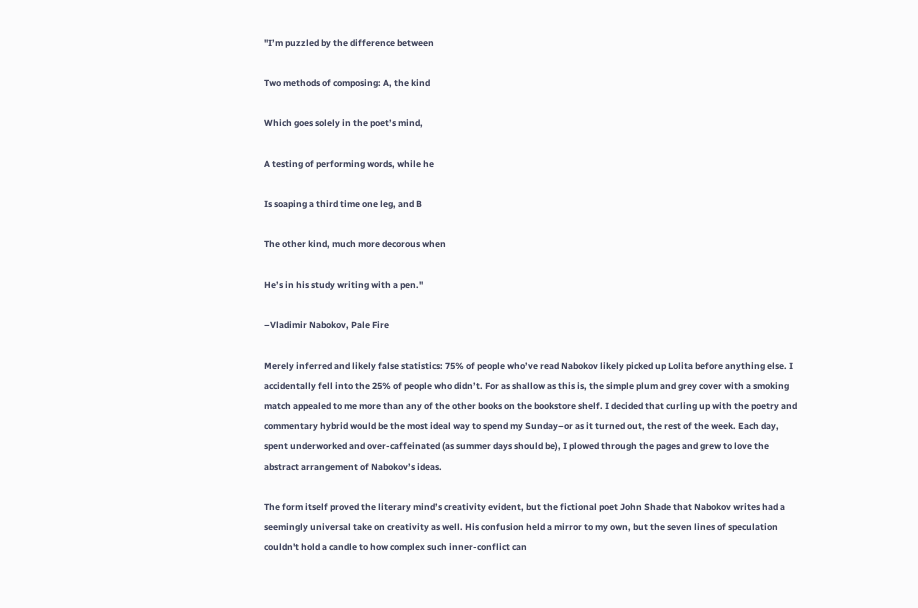"I’m puzzled by the difference between

Two methods of composing: A, the kind

Which goes solely in the poet’s mind,

A testing of performing words, while he

Is soaping a third time one leg, and B

The other kind, much more decorous when

He’s in his study writing with a pen."

–Vladimir Nabokov, Pale Fire

Merely inferred and likely false statistics: 75% of people who’ve read Nabokov likely picked up Lolita before anything else. I accidentally fell into the 25% of people who didn’t. For as shallow as this is, the simple plum and grey cover with a smoking match appealed to me more than any of the other books on the bookstore shelf. I decided that curling up with the poetry and commentary hybrid would be the most ideal way to spend my Sunday–or as it turned out, the rest of the week. Each day, spent underworked and over-caffeinated (as summer days should be), I plowed through the pages and grew to love the abstract arrangement of Nabokov’s ideas.

The form itself proved the literary mind’s creativity evident, but the fictional poet John Shade that Nabokov writes had a seemingly universal take on creativity as well. His confusion held a mirror to my own, but the seven lines of speculation couldn't hold a candle to how complex such inner-conflict can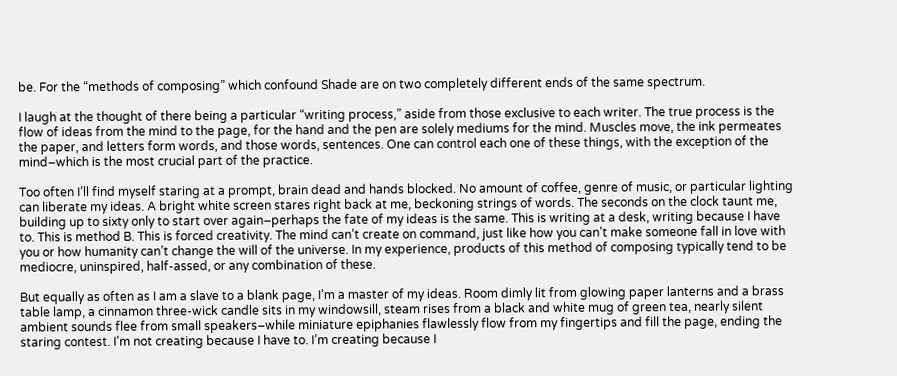be. For the “methods of composing” which confound Shade are on two completely different ends of the same spectrum.

I laugh at the thought of there being a particular “writing process,” aside from those exclusive to each writer. The true process is the flow of ideas from the mind to the page, for the hand and the pen are solely mediums for the mind. Muscles move, the ink permeates the paper, and letters form words, and those words, sentences. One can control each one of these things, with the exception of the mind–which is the most crucial part of the practice.

Too often I’ll find myself staring at a prompt, brain dead and hands blocked. No amount of coffee, genre of music, or particular lighting can liberate my ideas. A bright white screen stares right back at me, beckoning strings of words. The seconds on the clock taunt me, building up to sixty only to start over again–perhaps the fate of my ideas is the same. This is writing at a desk, writing because I have to. This is method B. This is forced creativity. The mind can’t create on command, just like how you can’t make someone fall in love with you or how humanity can’t change the will of the universe. In my experience, products of this method of composing typically tend to be mediocre, uninspired, half-assed, or any combination of these.

But equally as often as I am a slave to a blank page, I’m a master of my ideas. Room dimly lit from glowing paper lanterns and a brass table lamp, a cinnamon three-wick candle sits in my windowsill, steam rises from a black and white mug of green tea, nearly silent ambient sounds flee from small speakers–while miniature epiphanies flawlessly flow from my fingertips and fill the page, ending the staring contest. I’m not creating because I have to. I’m creating because I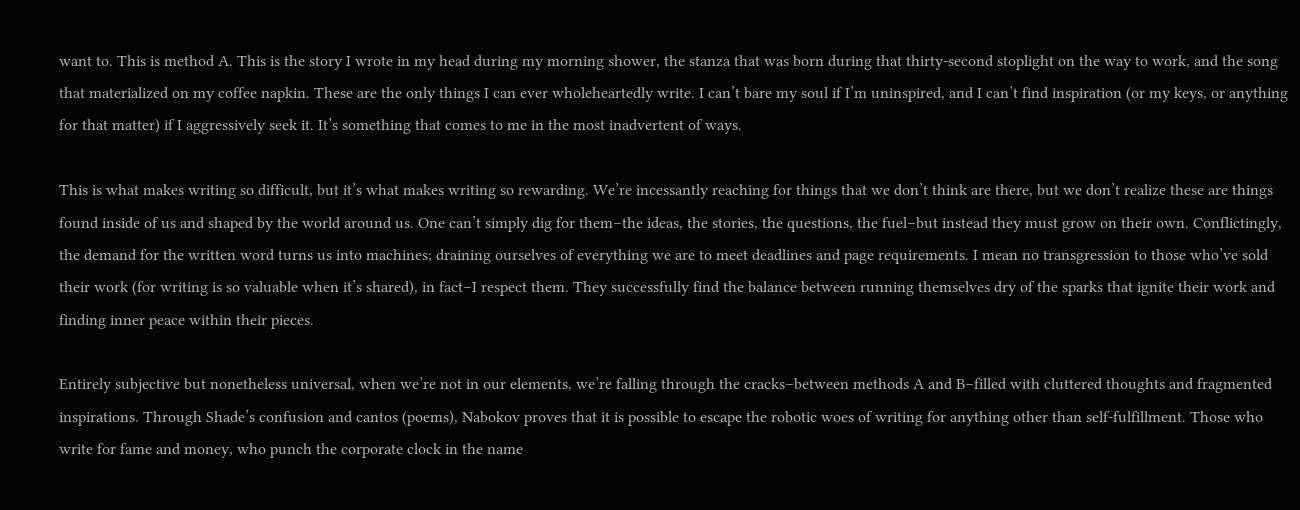want to. This is method A. This is the story I wrote in my head during my morning shower, the stanza that was born during that thirty-second stoplight on the way to work, and the song that materialized on my coffee napkin. These are the only things I can ever wholeheartedly write. I can’t bare my soul if I’m uninspired, and I can’t find inspiration (or my keys, or anything for that matter) if I aggressively seek it. It’s something that comes to me in the most inadvertent of ways.

This is what makes writing so difficult, but it’s what makes writing so rewarding. We’re incessantly reaching for things that we don’t think are there, but we don’t realize these are things found inside of us and shaped by the world around us. One can’t simply dig for them–the ideas, the stories, the questions, the fuel–but instead they must grow on their own. Conflictingly, the demand for the written word turns us into machines; draining ourselves of everything we are to meet deadlines and page requirements. I mean no transgression to those who’ve sold their work (for writing is so valuable when it’s shared), in fact–I respect them. They successfully find the balance between running themselves dry of the sparks that ignite their work and finding inner peace within their pieces.

Entirely subjective but nonetheless universal, when we’re not in our elements, we’re falling through the cracks–between methods A and B–filled with cluttered thoughts and fragmented inspirations. Through Shade’s confusion and cantos (poems), Nabokov proves that it is possible to escape the robotic woes of writing for anything other than self-fulfillment. Those who write for fame and money, who punch the corporate clock in the name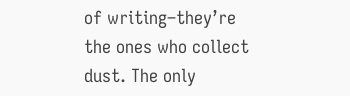of writing–they’re the ones who collect dust. The only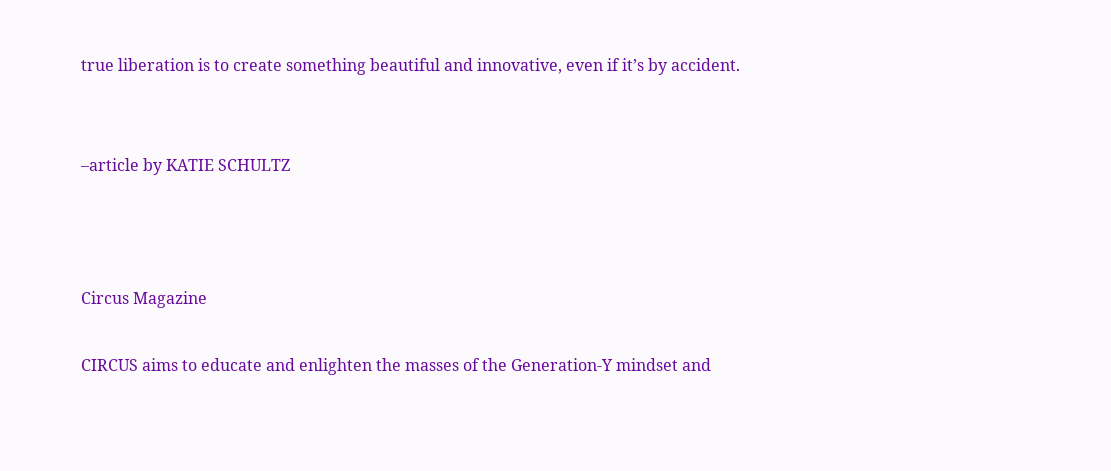true liberation is to create something beautiful and innovative, even if it’s by accident.


–article by KATIE SCHULTZ



Circus Magazine

CIRCUS aims to educate and enlighten the masses of the Generation-Y mindset and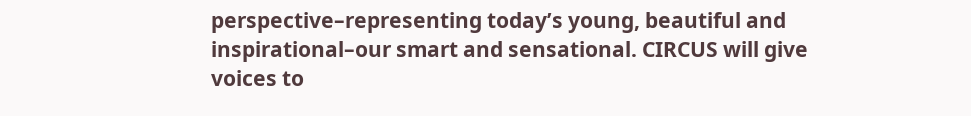perspective–representing today’s young, beautiful and inspirational–our smart and sensational. CIRCUS will give voices to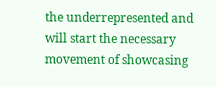the underrepresented and will start the necessary movement of showcasing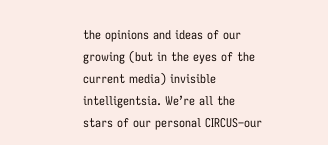the opinions and ideas of our growing (but in the eyes of the current media) invisible intelligentsia. We’re all the stars of our personal CIRCUS–our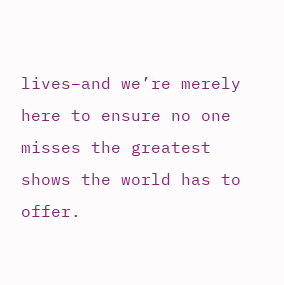lives–and we’re merely here to ensure no one misses the greatest shows the world has to offer.